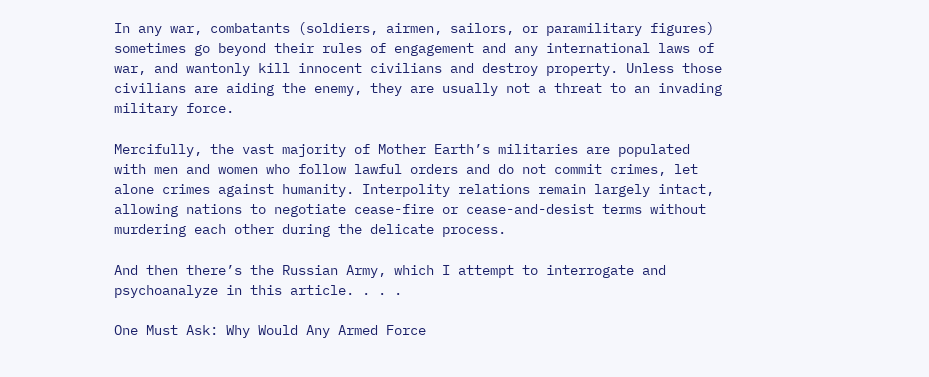In any war, combatants (soldiers, airmen, sailors, or paramilitary figures) sometimes go beyond their rules of engagement and any international laws of war, and wantonly kill innocent civilians and destroy property. Unless those civilians are aiding the enemy, they are usually not a threat to an invading military force.

Mercifully, the vast majority of Mother Earth’s militaries are populated with men and women who follow lawful orders and do not commit crimes, let alone crimes against humanity. Interpolity relations remain largely intact, allowing nations to negotiate cease-fire or cease-and-desist terms without murdering each other during the delicate process.

And then there’s the Russian Army, which I attempt to interrogate and psychoanalyze in this article. . . .

One Must Ask: Why Would Any Armed Force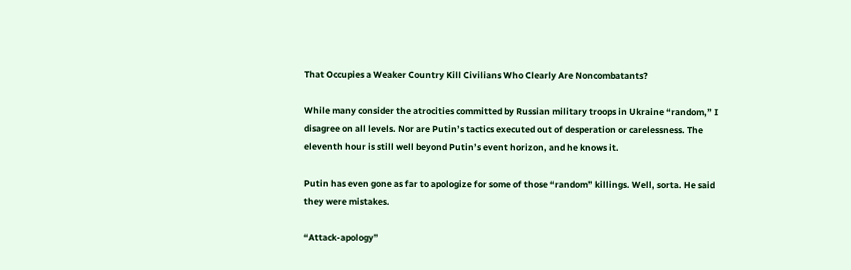That Occupies a Weaker Country Kill Civilians Who Clearly Are Noncombatants?

While many consider the atrocities committed by Russian military troops in Ukraine “random,” I disagree on all levels. Nor are Putin’s tactics executed out of desperation or carelessness. The eleventh hour is still well beyond Putin’s event horizon, and he knows it.

Putin has even gone as far to apologize for some of those “random” killings. Well, sorta. He said they were mistakes.

“Attack-apology”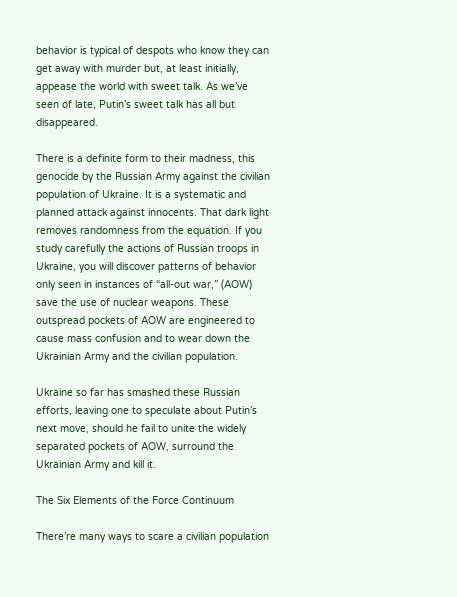behavior is typical of despots who know they can get away with murder but, at least initially, appease the world with sweet talk. As we’ve seen of late, Putin’s sweet talk has all but disappeared.

There is a definite form to their madness, this genocide by the Russian Army against the civilian population of Ukraine. It is a systematic and planned attack against innocents. That dark light removes randomness from the equation. If you study carefully the actions of Russian troops in Ukraine, you will discover patterns of behavior only seen in instances of “all-out war,” (AOW) save the use of nuclear weapons. These outspread pockets of AOW are engineered to cause mass confusion and to wear down the Ukrainian Army and the civilian population.

Ukraine so far has smashed these Russian efforts, leaving one to speculate about Putin’s next move, should he fail to unite the widely separated pockets of AOW, surround the Ukrainian Army and kill it.

The Six Elements of the Force Continuum

There’re many ways to scare a civilian population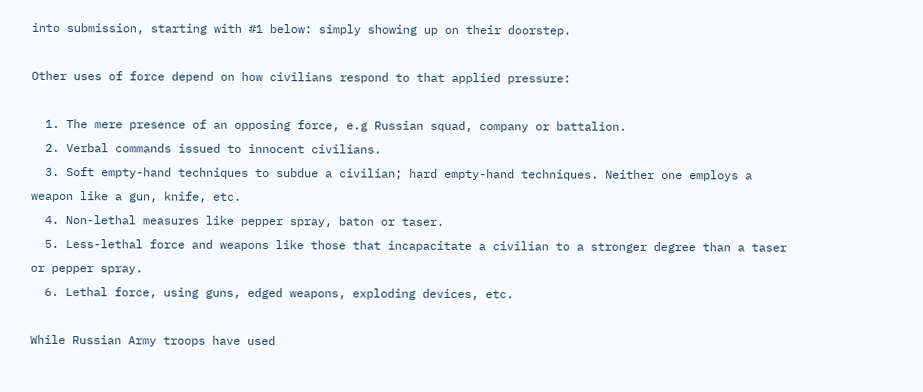into submission, starting with #1 below: simply showing up on their doorstep.

Other uses of force depend on how civilians respond to that applied pressure:

  1. The mere presence of an opposing force, e.g Russian squad, company or battalion.
  2. Verbal commands issued to innocent civilians.
  3. Soft empty-hand techniques to subdue a civilian; hard empty-hand techniques. Neither one employs a weapon like a gun, knife, etc.
  4. Non-lethal measures like pepper spray, baton or taser.
  5. Less-lethal force and weapons like those that incapacitate a civilian to a stronger degree than a taser or pepper spray.
  6. Lethal force, using guns, edged weapons, exploding devices, etc.

While Russian Army troops have used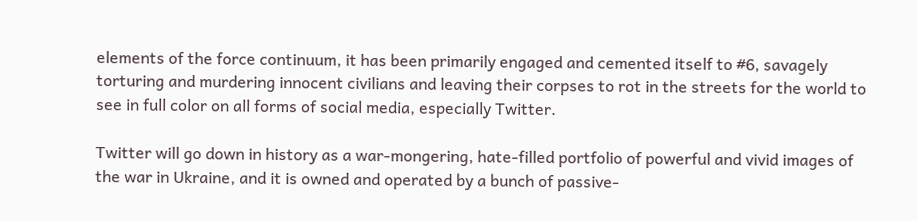elements of the force continuum, it has been primarily engaged and cemented itself to #6, savagely torturing and murdering innocent civilians and leaving their corpses to rot in the streets for the world to see in full color on all forms of social media, especially Twitter.

Twitter will go down in history as a war-mongering, hate-filled portfolio of powerful and vivid images of the war in Ukraine, and it is owned and operated by a bunch of passive-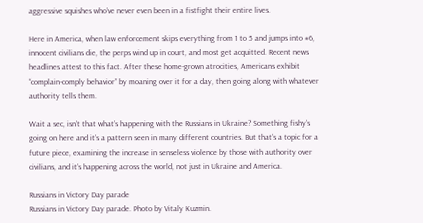aggressive squishes who’ve never even been in a fistfight their entire lives.

Here in America, when law enforcement skips everything from 1 to 5 and jumps into #6, innocent civilians die, the perps wind up in court, and most get acquitted. Recent news headlines attest to this fact. After these home-grown atrocities, Americans exhibit “complain-comply behavior” by moaning over it for a day, then going along with whatever authority tells them.

Wait a sec, isn’t that what’s happening with the Russians in Ukraine? Something fishy’s going on here and it’s a pattern seen in many different countries. But that’s a topic for a future piece, examining the increase in senseless violence by those with authority over civilians, and it’s happening across the world, not just in Ukraine and America.

Russians in Victory Day parade
Russians in Victory Day parade. Photo by Vitaly Kuzmin.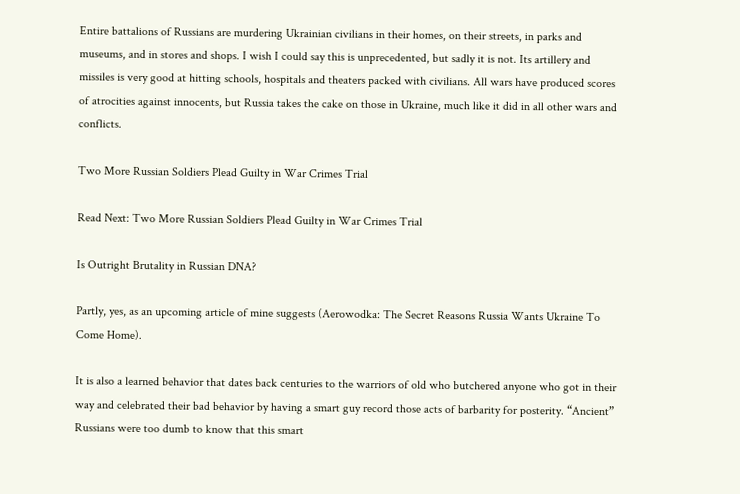Entire battalions of Russians are murdering Ukrainian civilians in their homes, on their streets, in parks and museums, and in stores and shops. I wish I could say this is unprecedented, but sadly it is not. Its artillery and missiles is very good at hitting schools, hospitals and theaters packed with civilians. All wars have produced scores of atrocities against innocents, but Russia takes the cake on those in Ukraine, much like it did in all other wars and conflicts.

Two More Russian Soldiers Plead Guilty in War Crimes Trial

Read Next: Two More Russian Soldiers Plead Guilty in War Crimes Trial

Is Outright Brutality in Russian DNA?

Partly, yes, as an upcoming article of mine suggests (Aerowodka: The Secret Reasons Russia Wants Ukraine To Come Home).

It is also a learned behavior that dates back centuries to the warriors of old who butchered anyone who got in their way and celebrated their bad behavior by having a smart guy record those acts of barbarity for posterity. “Ancient” Russians were too dumb to know that this smart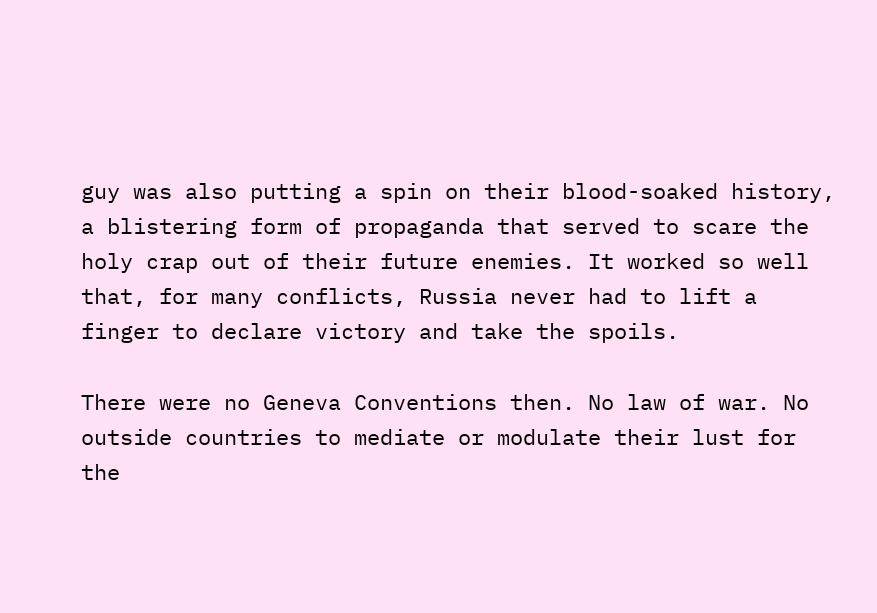guy was also putting a spin on their blood-soaked history, a blistering form of propaganda that served to scare the holy crap out of their future enemies. It worked so well that, for many conflicts, Russia never had to lift a finger to declare victory and take the spoils.

There were no Geneva Conventions then. No law of war. No outside countries to mediate or modulate their lust for the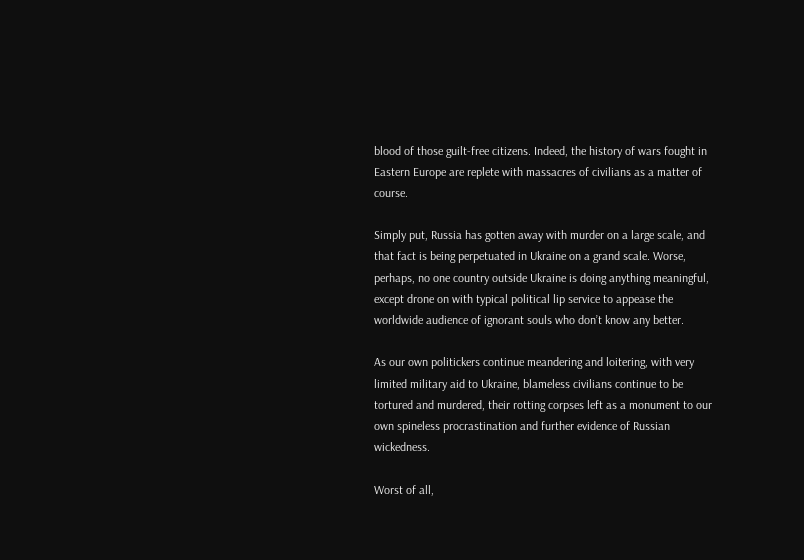blood of those guilt-free citizens. Indeed, the history of wars fought in Eastern Europe are replete with massacres of civilians as a matter of course.

Simply put, Russia has gotten away with murder on a large scale, and that fact is being perpetuated in Ukraine on a grand scale. Worse, perhaps, no one country outside Ukraine is doing anything meaningful, except drone on with typical political lip service to appease the worldwide audience of ignorant souls who don’t know any better.

As our own politickers continue meandering and loitering, with very limited military aid to Ukraine, blameless civilians continue to be tortured and murdered, their rotting corpses left as a monument to our own spineless procrastination and further evidence of Russian wickedness.

Worst of all,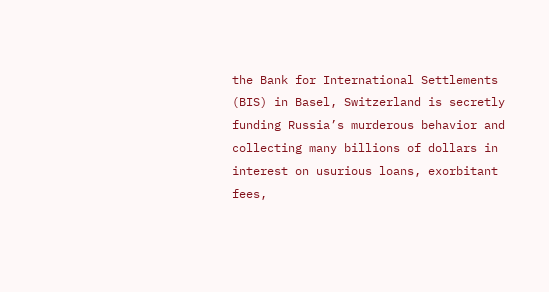the Bank for International Settlements (BIS) in Basel, Switzerland is secretly funding Russia’s murderous behavior and collecting many billions of dollars in interest on usurious loans, exorbitant fees,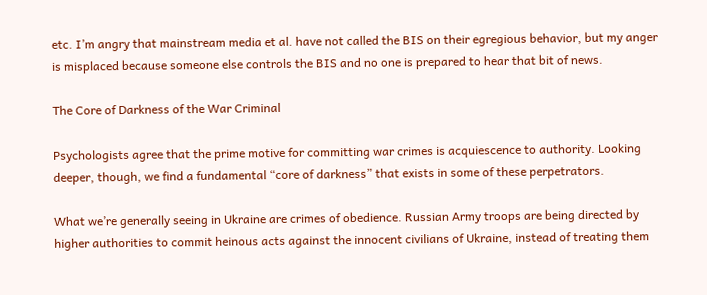etc. I’m angry that mainstream media et al. have not called the BIS on their egregious behavior, but my anger is misplaced because someone else controls the BIS and no one is prepared to hear that bit of news.

The Core of Darkness of the War Criminal

Psychologists agree that the prime motive for committing war crimes is acquiescence to authority. Looking deeper, though, we find a fundamental “core of darkness” that exists in some of these perpetrators.

What we’re generally seeing in Ukraine are crimes of obedience. Russian Army troops are being directed by higher authorities to commit heinous acts against the innocent civilians of Ukraine, instead of treating them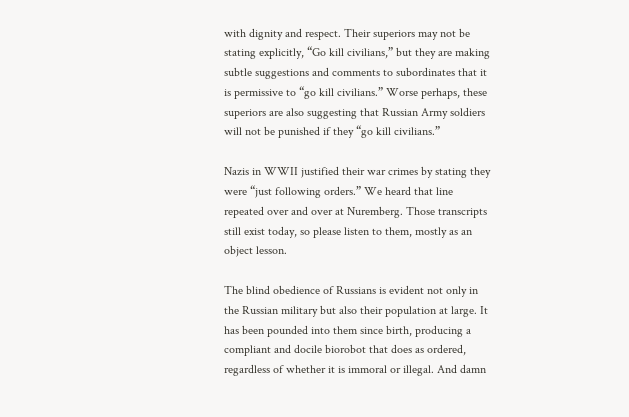with dignity and respect. Their superiors may not be stating explicitly, “Go kill civilians,” but they are making subtle suggestions and comments to subordinates that it is permissive to “go kill civilians.” Worse perhaps, these superiors are also suggesting that Russian Army soldiers will not be punished if they “go kill civilians.”

Nazis in WWII justified their war crimes by stating they were “just following orders.” We heard that line repeated over and over at Nuremberg. Those transcripts still exist today, so please listen to them, mostly as an object lesson.

The blind obedience of Russians is evident not only in the Russian military but also their population at large. It has been pounded into them since birth, producing a compliant and docile biorobot that does as ordered, regardless of whether it is immoral or illegal. And damn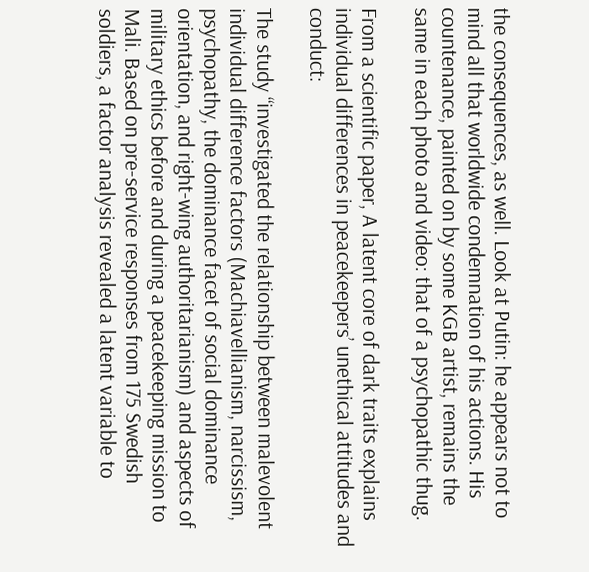the consequences, as well. Look at Putin: he appears not to mind all that worldwide condemnation of his actions. His countenance, painted on by some KGB artist, remains the same in each photo and video: that of a psychopathic thug.

From a scientific paper, A latent core of dark traits explains individual differences in peacekeepers’ unethical attitudes and conduct:

The study “investigated the relationship between malevolent individual difference factors (Machiavellianism, narcissism, psychopathy, the dominance facet of social dominance orientation, and right-wing authoritarianism) and aspects of military ethics before and during a peacekeeping mission to Mali. Based on pre-service responses from 175 Swedish soldiers, a factor analysis revealed a latent variable to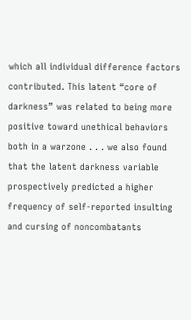which all individual difference factors contributed. This latent “core of darkness” was related to being more positive toward unethical behaviors both in a warzone . . . we also found that the latent darkness variable prospectively predicted a higher frequency of self-reported insulting and cursing of noncombatants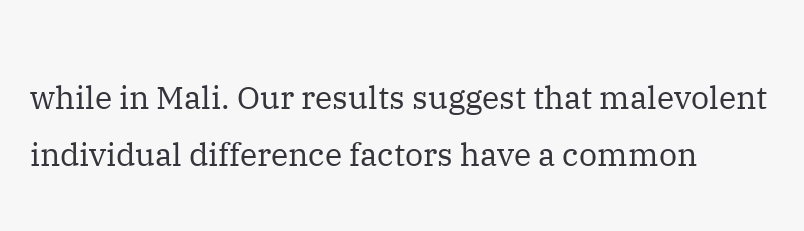while in Mali. Our results suggest that malevolent individual difference factors have a common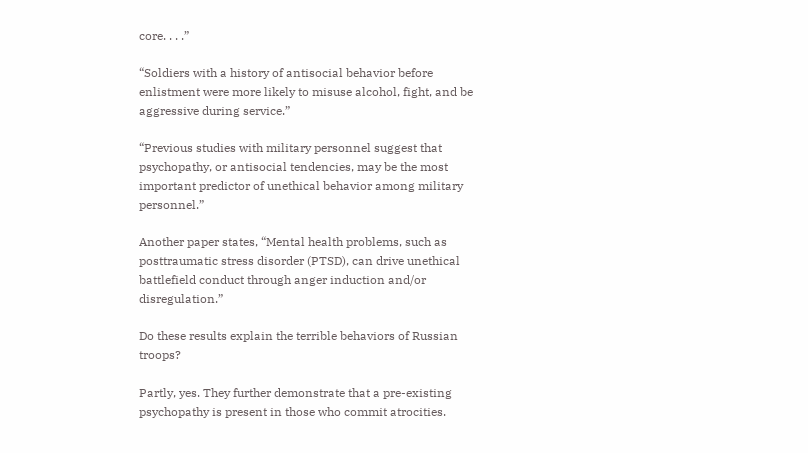core. . . .”

“Soldiers with a history of antisocial behavior before enlistment were more likely to misuse alcohol, fight, and be aggressive during service.”

“Previous studies with military personnel suggest that psychopathy, or antisocial tendencies, may be the most important predictor of unethical behavior among military personnel.”

Another paper states, “Mental health problems, such as posttraumatic stress disorder (PTSD), can drive unethical battlefield conduct through anger induction and/or disregulation.”

Do these results explain the terrible behaviors of Russian troops?

Partly, yes. They further demonstrate that a pre-existing psychopathy is present in those who commit atrocities.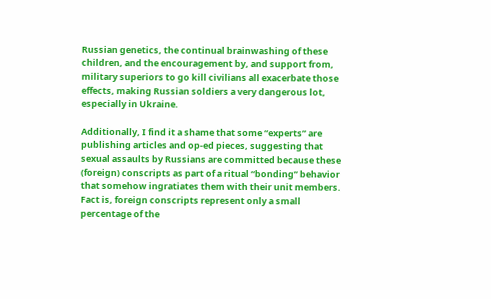Russian genetics, the continual brainwashing of these children, and the encouragement by, and support from, military superiors to go kill civilians all exacerbate those effects, making Russian soldiers a very dangerous lot, especially in Ukraine.

Additionally, I find it a shame that some “experts” are publishing articles and op-ed pieces, suggesting that sexual assaults by Russians are committed because these (foreign) conscripts as part of a ritual “bonding” behavior that somehow ingratiates them with their unit members. Fact is, foreign conscripts represent only a small percentage of the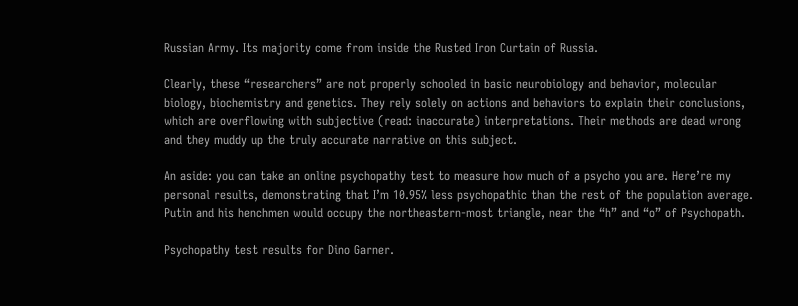Russian Army. Its majority come from inside the Rusted Iron Curtain of Russia.

Clearly, these “researchers” are not properly schooled in basic neurobiology and behavior, molecular biology, biochemistry and genetics. They rely solely on actions and behaviors to explain their conclusions, which are overflowing with subjective (read: inaccurate) interpretations. Their methods are dead wrong and they muddy up the truly accurate narrative on this subject.

An aside: you can take an online psychopathy test to measure how much of a psycho you are. Here’re my personal results, demonstrating that I’m 10.95% less psychopathic than the rest of the population average. Putin and his henchmen would occupy the northeastern-most triangle, near the “h” and “o” of Psychopath.

Psychopathy test results for Dino Garner.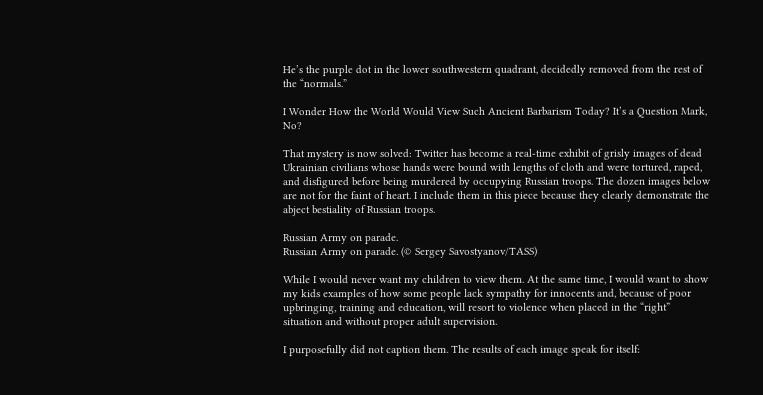He’s the purple dot in the lower southwestern quadrant, decidedly removed from the rest of the “normals.”

I Wonder How the World Would View Such Ancient Barbarism Today? It’s a Question Mark, No?

That mystery is now solved: Twitter has become a real-time exhibit of grisly images of dead Ukrainian civilians whose hands were bound with lengths of cloth and were tortured, raped, and disfigured before being murdered by occupying Russian troops. The dozen images below are not for the faint of heart. I include them in this piece because they clearly demonstrate the abject bestiality of Russian troops.

Russian Army on parade.
Russian Army on parade. (© Sergey Savostyanov/TASS)

While I would never want my children to view them. At the same time, I would want to show my kids examples of how some people lack sympathy for innocents and, because of poor upbringing, training and education, will resort to violence when placed in the “right” situation and without proper adult supervision.

I purposefully did not caption them. The results of each image speak for itself: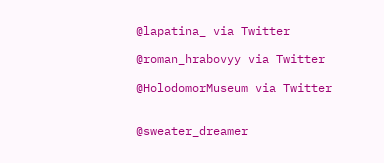@lapatina_ via Twitter

@roman_hrabovyy via Twitter

@HolodomorMuseum via Twitter


@sweater_dreamer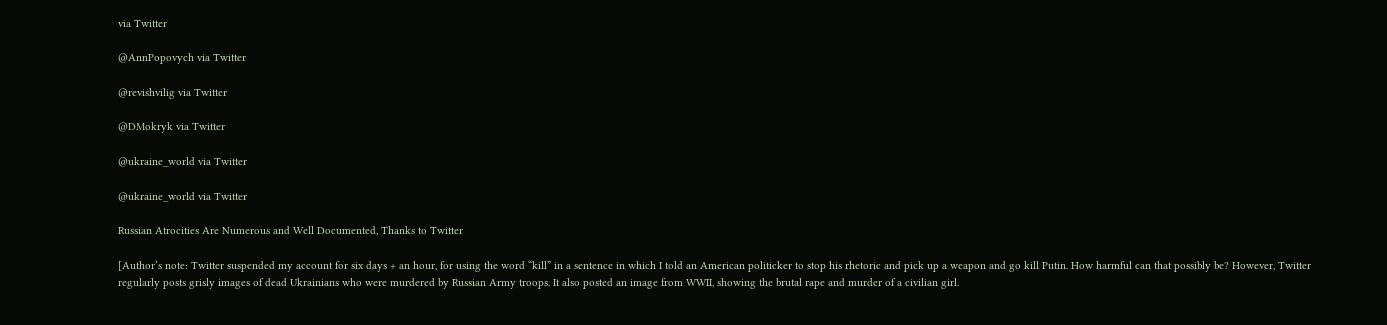via Twitter

@AnnPopovych via Twitter

@revishvilig via Twitter

@DMokryk via Twitter

@ukraine_world via Twitter

@ukraine_world via Twitter

Russian Atrocities Are Numerous and Well Documented, Thanks to Twitter

[Author’s note: Twitter suspended my account for six days + an hour, for using the word “kill” in a sentence in which I told an American politicker to stop his rhetoric and pick up a weapon and go kill Putin. How harmful can that possibly be? However, Twitter regularly posts grisly images of dead Ukrainians who were murdered by Russian Army troops. It also posted an image from WWII, showing the brutal rape and murder of a civilian girl.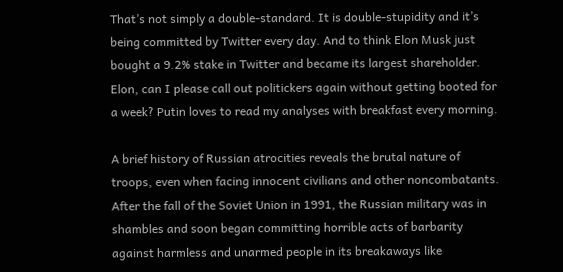That’s not simply a double-standard. It is double-stupidity and it’s being committed by Twitter every day. And to think Elon Musk just bought a 9.2% stake in Twitter and became its largest shareholder. Elon, can I please call out politickers again without getting booted for a week? Putin loves to read my analyses with breakfast every morning.

A brief history of Russian atrocities reveals the brutal nature of troops, even when facing innocent civilians and other noncombatants. After the fall of the Soviet Union in 1991, the Russian military was in shambles and soon began committing horrible acts of barbarity against harmless and unarmed people in its breakaways like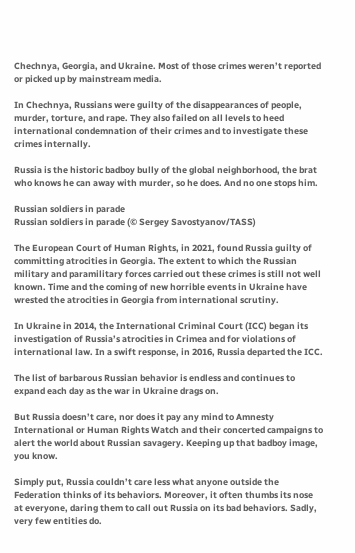Chechnya, Georgia, and Ukraine. Most of those crimes weren’t reported or picked up by mainstream media.

In Chechnya, Russians were guilty of the disappearances of people, murder, torture, and rape. They also failed on all levels to heed international condemnation of their crimes and to investigate these crimes internally.

Russia is the historic badboy bully of the global neighborhood, the brat who knows he can away with murder, so he does. And no one stops him.

Russian soldiers in parade
Russian soldiers in parade (© Sergey Savostyanov/TASS)

The European Court of Human Rights, in 2021, found Russia guilty of committing atrocities in Georgia. The extent to which the Russian military and paramilitary forces carried out these crimes is still not well known. Time and the coming of new horrible events in Ukraine have wrested the atrocities in Georgia from international scrutiny.

In Ukraine in 2014, the International Criminal Court (ICC) began its investigation of Russia’s atrocities in Crimea and for violations of international law. In a swift response, in 2016, Russia departed the ICC.

The list of barbarous Russian behavior is endless and continues to expand each day as the war in Ukraine drags on.

But Russia doesn’t care, nor does it pay any mind to Amnesty International or Human Rights Watch and their concerted campaigns to alert the world about Russian savagery. Keeping up that badboy image, you know.

Simply put, Russia couldn’t care less what anyone outside the Federation thinks of its behaviors. Moreover, it often thumbs its nose at everyone, daring them to call out Russia on its bad behaviors. Sadly, very few entities do.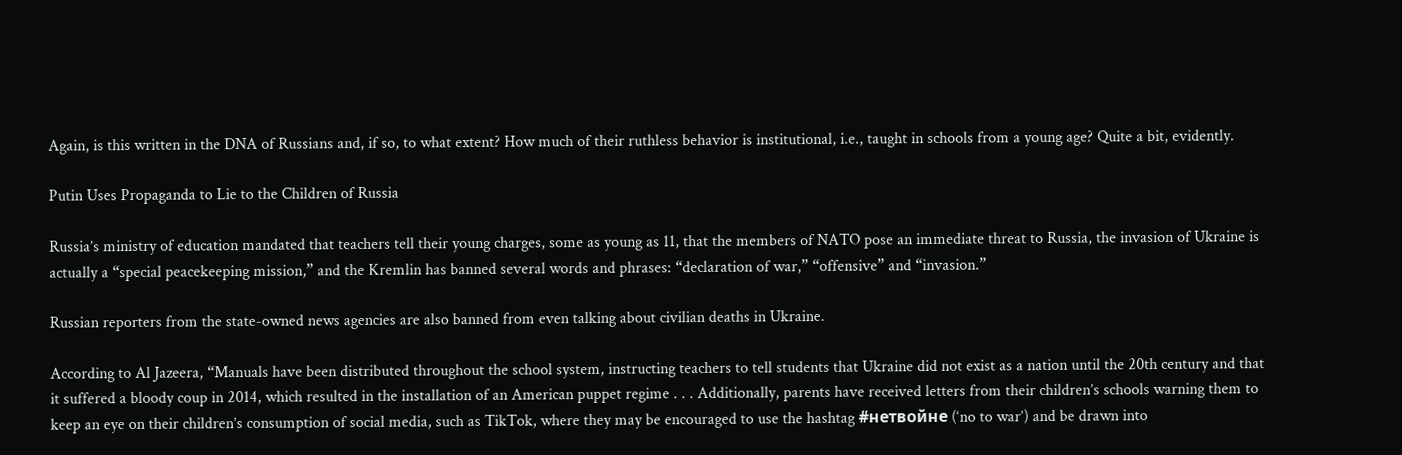Again, is this written in the DNA of Russians and, if so, to what extent? How much of their ruthless behavior is institutional, i.e., taught in schools from a young age? Quite a bit, evidently.

Putin Uses Propaganda to Lie to the Children of Russia

Russia’s ministry of education mandated that teachers tell their young charges, some as young as 11, that the members of NATO pose an immediate threat to Russia, the invasion of Ukraine is actually a “special peacekeeping mission,” and the Kremlin has banned several words and phrases: “declaration of war,” “offensive” and “invasion.”

Russian reporters from the state-owned news agencies are also banned from even talking about civilian deaths in Ukraine.

According to Al Jazeera, “Manuals have been distributed throughout the school system, instructing teachers to tell students that Ukraine did not exist as a nation until the 20th century and that it suffered a bloody coup in 2014, which resulted in the installation of an American puppet regime . . . Additionally, parents have received letters from their children’s schools warning them to keep an eye on their children’s consumption of social media, such as TikTok, where they may be encouraged to use the hashtag #нетвойне (‘no to war’) and be drawn into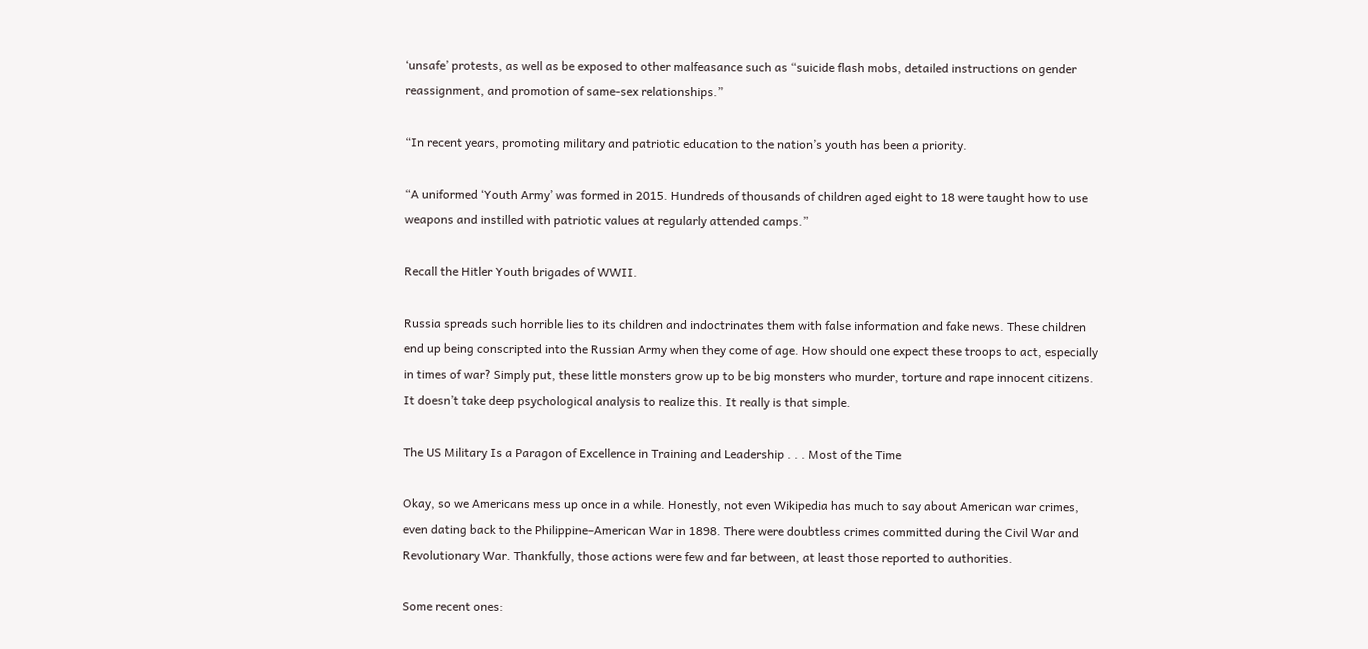‘unsafe’ protests, as well as be exposed to other malfeasance such as “suicide flash mobs, detailed instructions on gender reassignment, and promotion of same-sex relationships.”

“In recent years, promoting military and patriotic education to the nation’s youth has been a priority.

“A uniformed ‘Youth Army’ was formed in 2015. Hundreds of thousands of children aged eight to 18 were taught how to use weapons and instilled with patriotic values at regularly attended camps.”

Recall the Hitler Youth brigades of WWII.

Russia spreads such horrible lies to its children and indoctrinates them with false information and fake news. These children end up being conscripted into the Russian Army when they come of age. How should one expect these troops to act, especially in times of war? Simply put, these little monsters grow up to be big monsters who murder, torture and rape innocent citizens. It doesn’t take deep psychological analysis to realize this. It really is that simple.

The US Military Is a Paragon of Excellence in Training and Leadership . . . Most of the Time

Okay, so we Americans mess up once in a while. Honestly, not even Wikipedia has much to say about American war crimes, even dating back to the Philippine–American War in 1898. There were doubtless crimes committed during the Civil War and Revolutionary War. Thankfully, those actions were few and far between, at least those reported to authorities.

Some recent ones: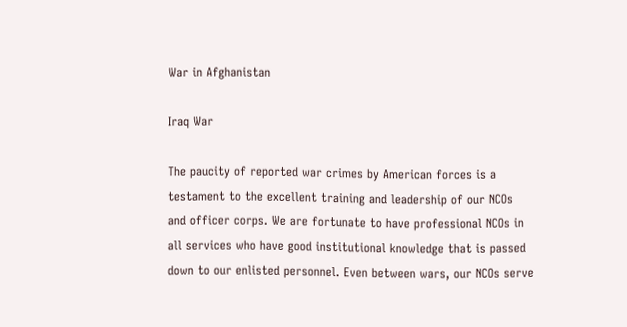War in Afghanistan

Iraq War

The paucity of reported war crimes by American forces is a testament to the excellent training and leadership of our NCOs and officer corps. We are fortunate to have professional NCOs in all services who have good institutional knowledge that is passed down to our enlisted personnel. Even between wars, our NCOs serve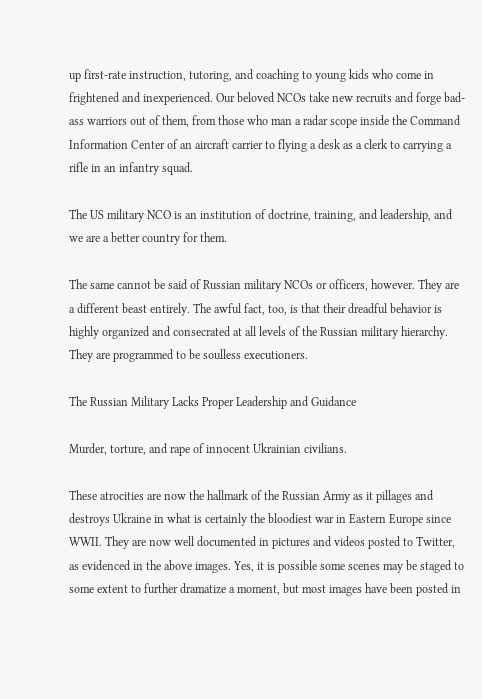up first-rate instruction, tutoring, and coaching to young kids who come in frightened and inexperienced. Our beloved NCOs take new recruits and forge bad-ass warriors out of them, from those who man a radar scope inside the Command Information Center of an aircraft carrier to flying a desk as a clerk to carrying a rifle in an infantry squad.

The US military NCO is an institution of doctrine, training, and leadership, and we are a better country for them.

The same cannot be said of Russian military NCOs or officers, however. They are a different beast entirely. The awful fact, too, is that their dreadful behavior is highly organized and consecrated at all levels of the Russian military hierarchy. They are programmed to be soulless executioners.

The Russian Military Lacks Proper Leadership and Guidance

Murder, torture, and rape of innocent Ukrainian civilians.

These atrocities are now the hallmark of the Russian Army as it pillages and destroys Ukraine in what is certainly the bloodiest war in Eastern Europe since WWII. They are now well documented in pictures and videos posted to Twitter, as evidenced in the above images. Yes, it is possible some scenes may be staged to some extent to further dramatize a moment, but most images have been posted in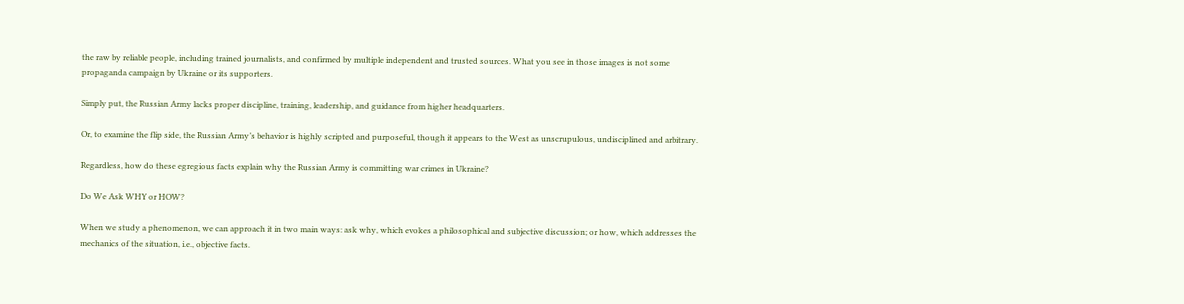the raw by reliable people, including trained journalists, and confirmed by multiple independent and trusted sources. What you see in those images is not some propaganda campaign by Ukraine or its supporters.

Simply put, the Russian Army lacks proper discipline, training, leadership, and guidance from higher headquarters.

Or, to examine the flip side, the Russian Army’s behavior is highly scripted and purposeful, though it appears to the West as unscrupulous, undisciplined and arbitrary.

Regardless, how do these egregious facts explain why the Russian Army is committing war crimes in Ukraine?

Do We Ask WHY or HOW?

When we study a phenomenon, we can approach it in two main ways: ask why, which evokes a philosophical and subjective discussion; or how, which addresses the mechanics of the situation, i.e., objective facts.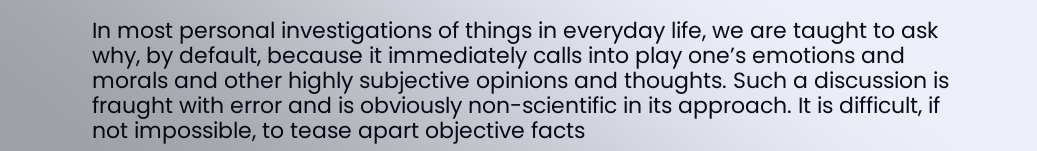In most personal investigations of things in everyday life, we are taught to ask why, by default, because it immediately calls into play one’s emotions and morals and other highly subjective opinions and thoughts. Such a discussion is fraught with error and is obviously non-scientific in its approach. It is difficult, if not impossible, to tease apart objective facts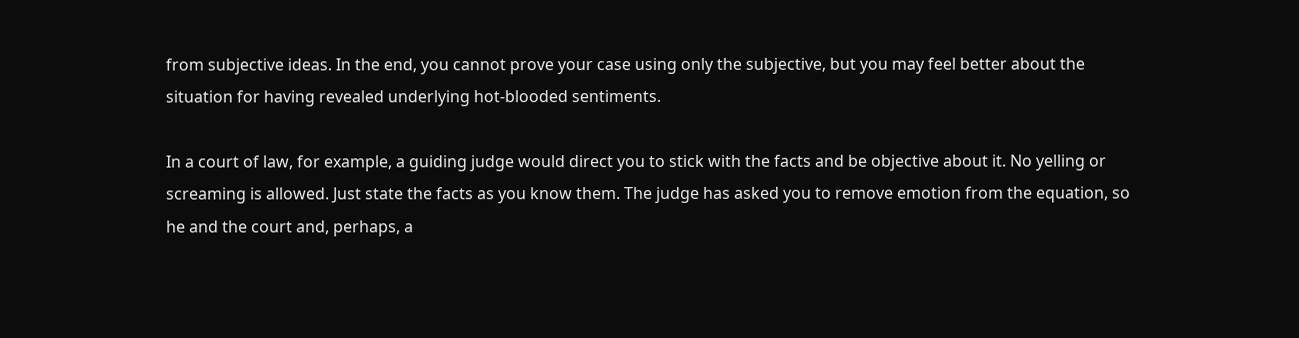from subjective ideas. In the end, you cannot prove your case using only the subjective, but you may feel better about the situation for having revealed underlying hot-blooded sentiments.

In a court of law, for example, a guiding judge would direct you to stick with the facts and be objective about it. No yelling or screaming is allowed. Just state the facts as you know them. The judge has asked you to remove emotion from the equation, so he and the court and, perhaps, a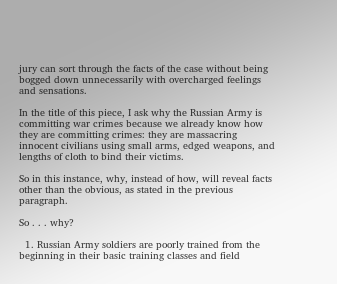jury can sort through the facts of the case without being bogged down unnecessarily with overcharged feelings and sensations.

In the title of this piece, I ask why the Russian Army is committing war crimes because we already know how they are committing crimes: they are massacring innocent civilians using small arms, edged weapons, and lengths of cloth to bind their victims.

So in this instance, why, instead of how, will reveal facts other than the obvious, as stated in the previous paragraph.

So . . . why?

  1. Russian Army soldiers are poorly trained from the beginning in their basic training classes and field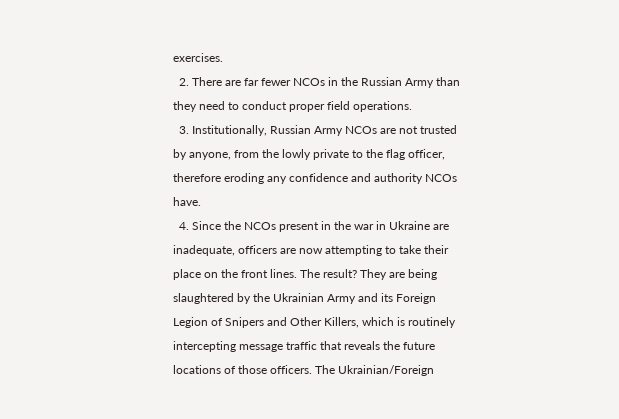exercises.
  2. There are far fewer NCOs in the Russian Army than they need to conduct proper field operations.
  3. Institutionally, Russian Army NCOs are not trusted by anyone, from the lowly private to the flag officer, therefore eroding any confidence and authority NCOs have.
  4. Since the NCOs present in the war in Ukraine are inadequate, officers are now attempting to take their place on the front lines. The result? They are being slaughtered by the Ukrainian Army and its Foreign Legion of Snipers and Other Killers, which is routinely intercepting message traffic that reveals the future locations of those officers. The Ukrainian/Foreign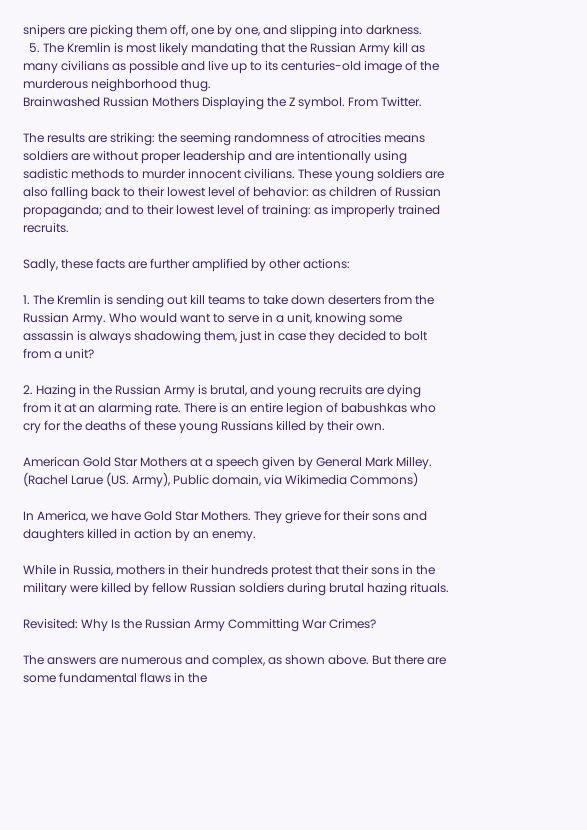snipers are picking them off, one by one, and slipping into darkness.
  5. The Kremlin is most likely mandating that the Russian Army kill as many civilians as possible and live up to its centuries-old image of the murderous neighborhood thug.
Brainwashed Russian Mothers Displaying the Z symbol. From Twitter.

The results are striking: the seeming randomness of atrocities means soldiers are without proper leadership and are intentionally using sadistic methods to murder innocent civilians. These young soldiers are also falling back to their lowest level of behavior: as children of Russian propaganda; and to their lowest level of training: as improperly trained recruits.

Sadly, these facts are further amplified by other actions:

1. The Kremlin is sending out kill teams to take down deserters from the Russian Army. Who would want to serve in a unit, knowing some assassin is always shadowing them, just in case they decided to bolt from a unit?

2. Hazing in the Russian Army is brutal, and young recruits are dying from it at an alarming rate. There is an entire legion of babushkas who cry for the deaths of these young Russians killed by their own.

American Gold Star Mothers at a speech given by General Mark Milley. (Rachel Larue (US. Army), Public domain, via Wikimedia Commons)

In America, we have Gold Star Mothers. They grieve for their sons and daughters killed in action by an enemy.

While in Russia, mothers in their hundreds protest that their sons in the military were killed by fellow Russian soldiers during brutal hazing rituals.

Revisited: Why Is the Russian Army Committing War Crimes?

The answers are numerous and complex, as shown above. But there are some fundamental flaws in the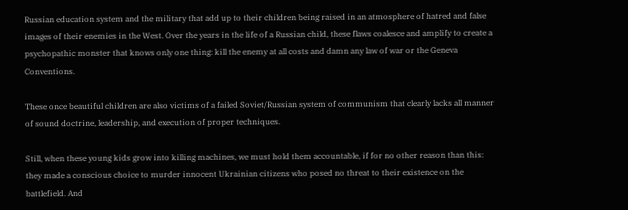Russian education system and the military that add up to their children being raised in an atmosphere of hatred and false images of their enemies in the West. Over the years in the life of a Russian child, these flaws coalesce and amplify to create a psychopathic monster that knows only one thing: kill the enemy at all costs and damn any law of war or the Geneva Conventions.

These once beautiful children are also victims of a failed Soviet/Russian system of communism that clearly lacks all manner of sound doctrine, leadership, and execution of proper techniques.

Still, when these young kids grow into killing machines, we must hold them accountable, if for no other reason than this: they made a conscious choice to murder innocent Ukrainian citizens who posed no threat to their existence on the battlefield. And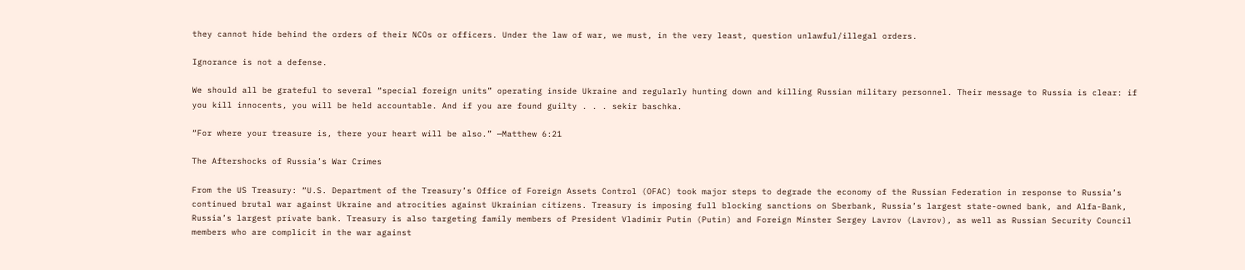they cannot hide behind the orders of their NCOs or officers. Under the law of war, we must, in the very least, question unlawful/illegal orders.

Ignorance is not a defense.

We should all be grateful to several “special foreign units” operating inside Ukraine and regularly hunting down and killing Russian military personnel. Their message to Russia is clear: if you kill innocents, you will be held accountable. And if you are found guilty . . . sekir baschka.

“For where your treasure is, there your heart will be also.” —Matthew 6:21

The Aftershocks of Russia’s War Crimes

From the US Treasury: “U.S. Department of the Treasury’s Office of Foreign Assets Control (OFAC) took major steps to degrade the economy of the Russian Federation in response to Russia’s continued brutal war against Ukraine and atrocities against Ukrainian citizens. Treasury is imposing full blocking sanctions on Sberbank, Russia’s largest state-owned bank, and Alfa-Bank, Russia’s largest private bank. Treasury is also targeting family members of President Vladimir Putin (Putin) and Foreign Minster Sergey Lavrov (Lavrov), as well as Russian Security Council members who are complicit in the war against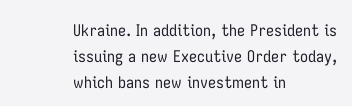Ukraine. In addition, the President is issuing a new Executive Order today, which bans new investment in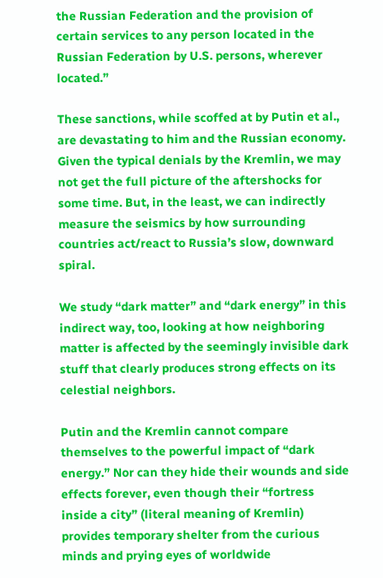the Russian Federation and the provision of certain services to any person located in the Russian Federation by U.S. persons, wherever located.”

These sanctions, while scoffed at by Putin et al., are devastating to him and the Russian economy. Given the typical denials by the Kremlin, we may not get the full picture of the aftershocks for some time. But, in the least, we can indirectly measure the seismics by how surrounding countries act/react to Russia’s slow, downward spiral.

We study “dark matter” and “dark energy” in this indirect way, too, looking at how neighboring matter is affected by the seemingly invisible dark stuff that clearly produces strong effects on its celestial neighbors.

Putin and the Kremlin cannot compare themselves to the powerful impact of “dark energy.” Nor can they hide their wounds and side effects forever, even though their “fortress inside a city” (literal meaning of Kremlin) provides temporary shelter from the curious minds and prying eyes of worldwide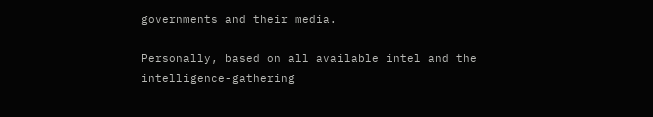governments and their media.

Personally, based on all available intel and the intelligence-gathering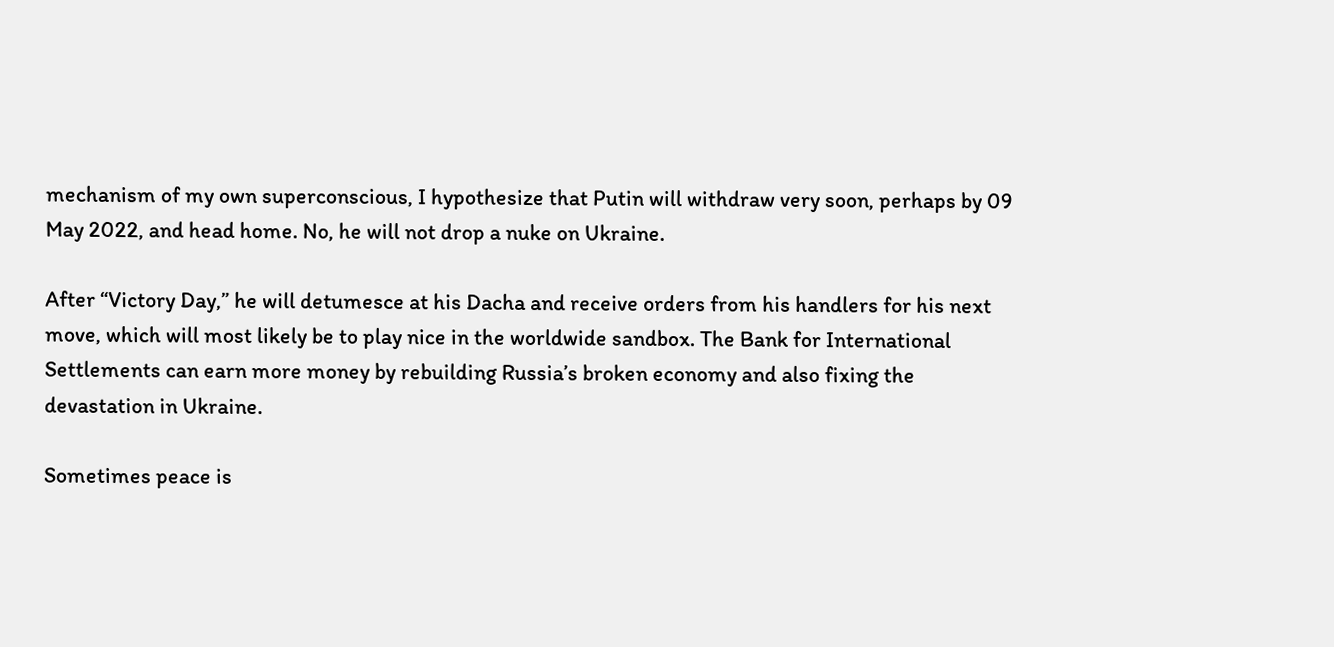mechanism of my own superconscious, I hypothesize that Putin will withdraw very soon, perhaps by 09 May 2022, and head home. No, he will not drop a nuke on Ukraine.

After “Victory Day,” he will detumesce at his Dacha and receive orders from his handlers for his next move, which will most likely be to play nice in the worldwide sandbox. The Bank for International Settlements can earn more money by rebuilding Russia’s broken economy and also fixing the devastation in Ukraine.

Sometimes peace is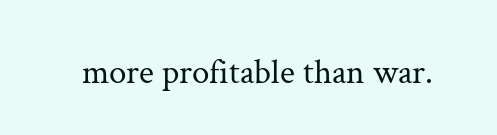more profitable than war.